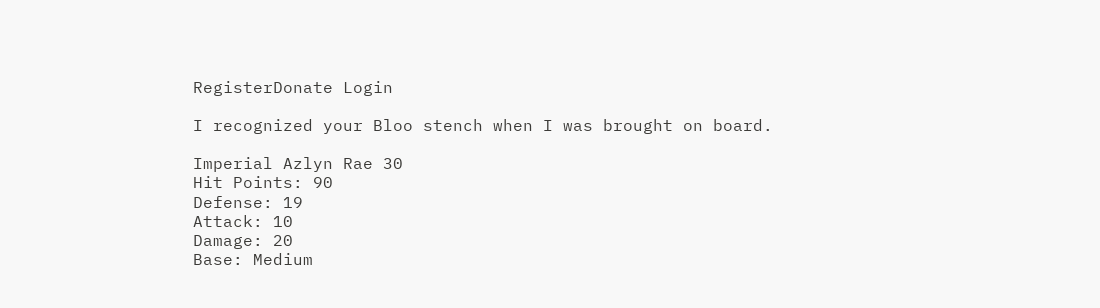RegisterDonate Login

I recognized your Bloo stench when I was brought on board.

Imperial Azlyn Rae 30
Hit Points: 90
Defense: 19
Attack: 10
Damage: 20
Base: Medium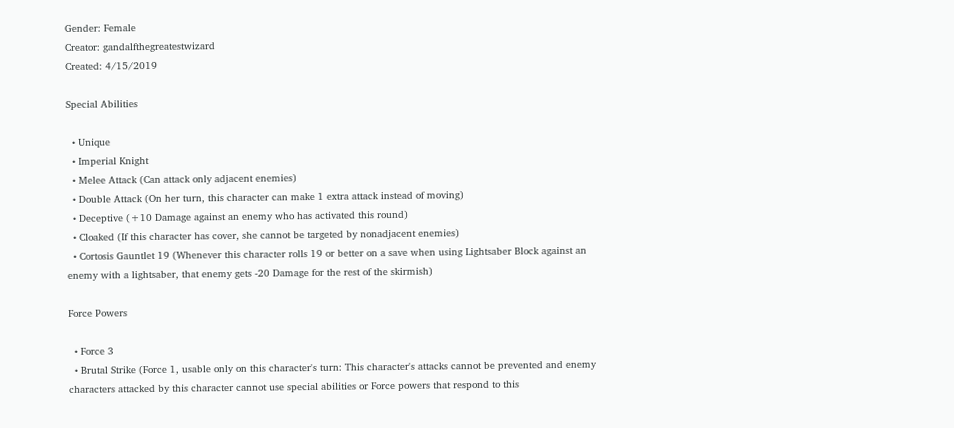Gender: Female
Creator: gandalfthegreatestwizard
Created: 4/15/2019

Special Abilities

  • Unique
  • Imperial Knight
  • Melee Attack (Can attack only adjacent enemies)
  • Double Attack (On her turn, this character can make 1 extra attack instead of moving)
  • Deceptive (+10 Damage against an enemy who has activated this round)
  • Cloaked (If this character has cover, she cannot be targeted by nonadjacent enemies)
  • Cortosis Gauntlet 19 (Whenever this character rolls 19 or better on a save when using Lightsaber Block against an enemy with a lightsaber, that enemy gets -20 Damage for the rest of the skirmish)

Force Powers

  • Force 3
  • Brutal Strike (Force 1, usable only on this character's turn: This character's attacks cannot be prevented and enemy characters attacked by this character cannot use special abilities or Force powers that respond to this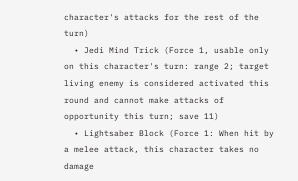character's attacks for the rest of the turn)
  • Jedi Mind Trick (Force 1, usable only on this character's turn: range 2; target living enemy is considered activated this round and cannot make attacks of opportunity this turn; save 11)
  • Lightsaber Block (Force 1: When hit by a melee attack, this character takes no damage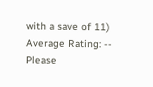with a save of 11)
Average Rating: --
Please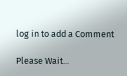log in to add a Comment

Please Wait...